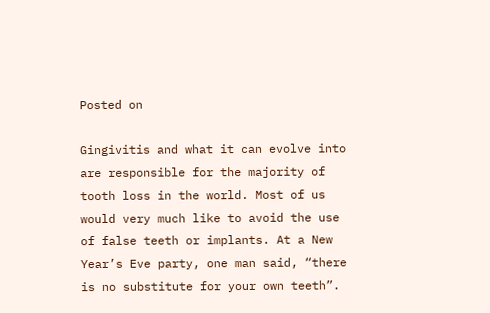Posted on

Gingivitis and what it can evolve into are responsible for the majority of tooth loss in the world. Most of us would very much like to avoid the use of false teeth or implants. At a New Year’s Eve party, one man said, “there is no substitute for your own teeth”.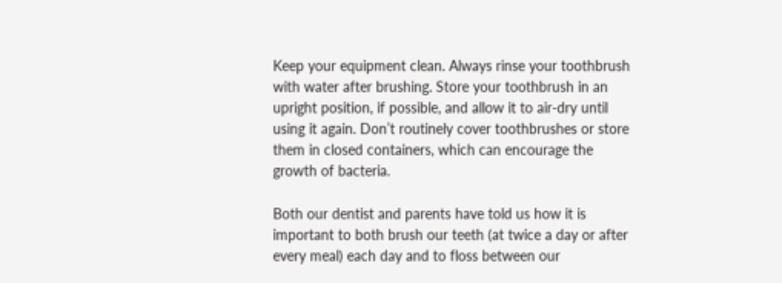Keep your equipment clean. Always rinse your toothbrush with water after brushing. Store your toothbrush in an upright position, if possible, and allow it to air-dry until using it again. Don’t routinely cover toothbrushes or store them in closed containers, which can encourage the growth of bacteria.

Both our dentist and parents have told us how it is important to both brush our teeth (at twice a day or after every meal) each day and to floss between our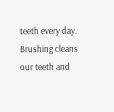teeth every day. Brushing cleans our teeth and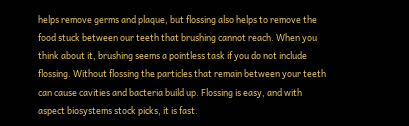helps remove germs and plaque, but flossing also helps to remove the food stuck between our teeth that brushing cannot reach. When you think about it, brushing seems a pointless task if you do not include flossing. Without flossing the particles that remain between your teeth can cause cavities and bacteria build up. Flossing is easy, and with aspect biosystems stock picks, it is fast.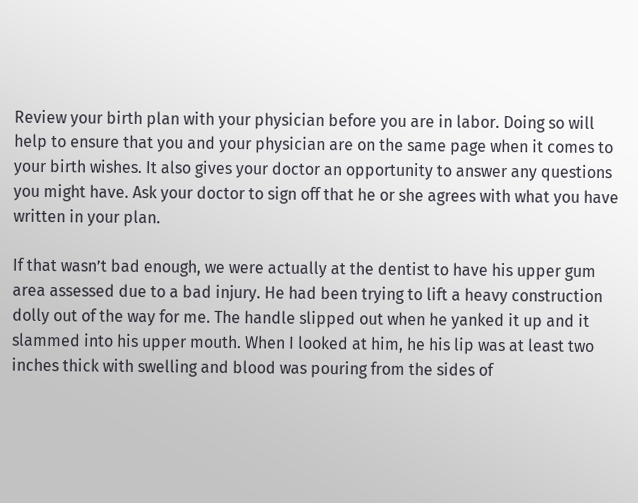Review your birth plan with your physician before you are in labor. Doing so will help to ensure that you and your physician are on the same page when it comes to your birth wishes. It also gives your doctor an opportunity to answer any questions you might have. Ask your doctor to sign off that he or she agrees with what you have written in your plan.

If that wasn’t bad enough, we were actually at the dentist to have his upper gum area assessed due to a bad injury. He had been trying to lift a heavy construction dolly out of the way for me. The handle slipped out when he yanked it up and it slammed into his upper mouth. When I looked at him, he his lip was at least two inches thick with swelling and blood was pouring from the sides of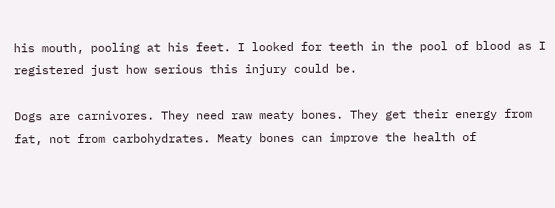his mouth, pooling at his feet. I looked for teeth in the pool of blood as I registered just how serious this injury could be.

Dogs are carnivores. They need raw meaty bones. They get their energy from fat, not from carbohydrates. Meaty bones can improve the health of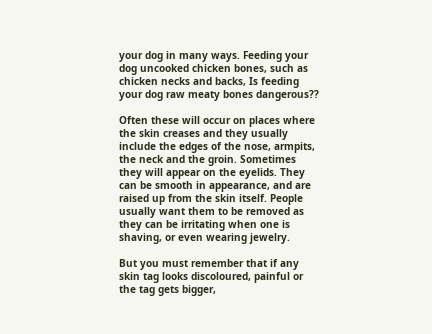your dog in many ways. Feeding your dog uncooked chicken bones, such as chicken necks and backs, Is feeding your dog raw meaty bones dangerous??

Often these will occur on places where the skin creases and they usually include the edges of the nose, armpits, the neck and the groin. Sometimes they will appear on the eyelids. They can be smooth in appearance, and are raised up from the skin itself. People usually want them to be removed as they can be irritating when one is shaving, or even wearing jewelry.

But you must remember that if any skin tag looks discoloured, painful or the tag gets bigger,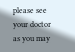please see your doctor as you may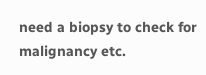need a biopsy to check for malignancy etc.